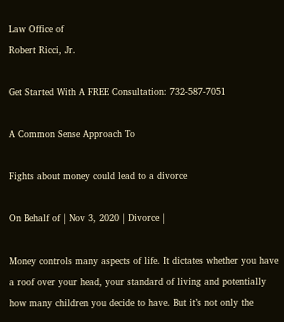Law Office of
Robert Ricci, Jr.

Get Started With A FREE Consultation: 732-587-7051

A Common Sense Approach To

Fights about money could lead to a divorce

On Behalf of | Nov 3, 2020 | Divorce |

Money controls many aspects of life. It dictates whether you have a roof over your head, your standard of living and potentially how many children you decide to have. But it’s not only the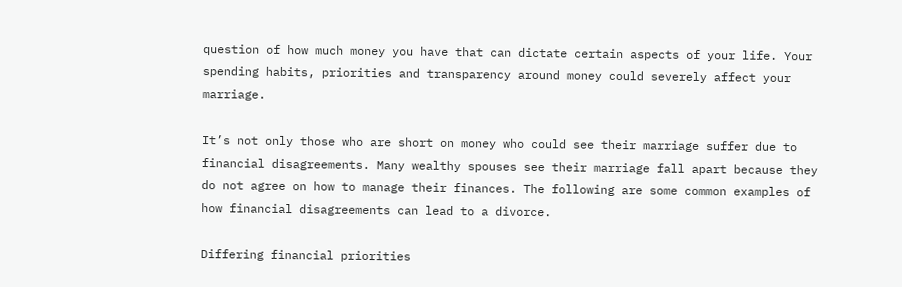question of how much money you have that can dictate certain aspects of your life. Your spending habits, priorities and transparency around money could severely affect your marriage.

It’s not only those who are short on money who could see their marriage suffer due to financial disagreements. Many wealthy spouses see their marriage fall apart because they do not agree on how to manage their finances. The following are some common examples of how financial disagreements can lead to a divorce.

Differing financial priorities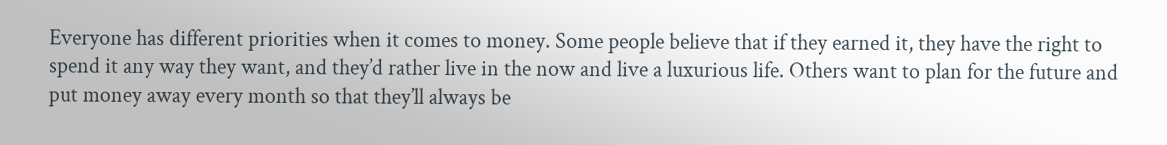Everyone has different priorities when it comes to money. Some people believe that if they earned it, they have the right to spend it any way they want, and they’d rather live in the now and live a luxurious life. Others want to plan for the future and put money away every month so that they’ll always be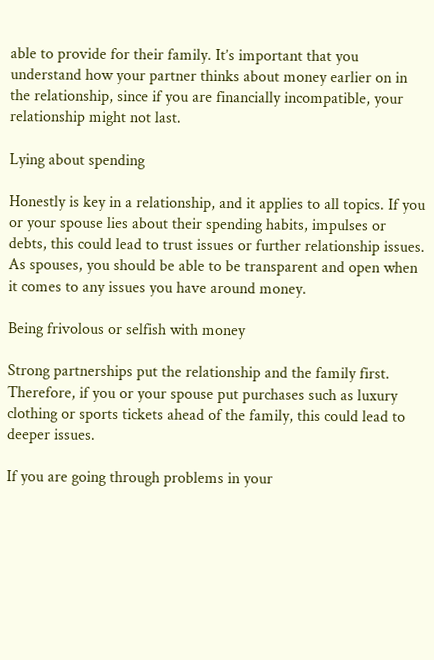able to provide for their family. It’s important that you understand how your partner thinks about money earlier on in the relationship, since if you are financially incompatible, your relationship might not last.

Lying about spending

Honestly is key in a relationship, and it applies to all topics. If you or your spouse lies about their spending habits, impulses or debts, this could lead to trust issues or further relationship issues. As spouses, you should be able to be transparent and open when it comes to any issues you have around money.

Being frivolous or selfish with money

Strong partnerships put the relationship and the family first. Therefore, if you or your spouse put purchases such as luxury clothing or sports tickets ahead of the family, this could lead to deeper issues.

If you are going through problems in your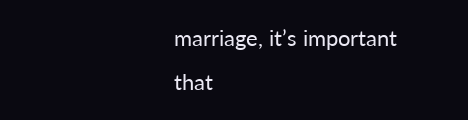marriage, it’s important that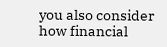you also consider how financial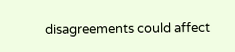disagreements could affect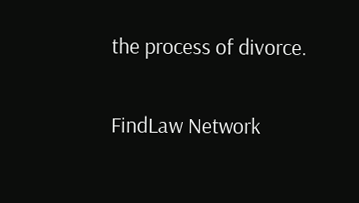the process of divorce.

FindLaw Network